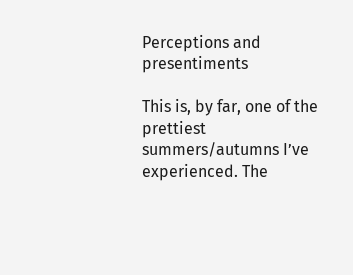Perceptions and presentiments

This is, by far, one of the prettiest summers/autumns I’ve experienced. The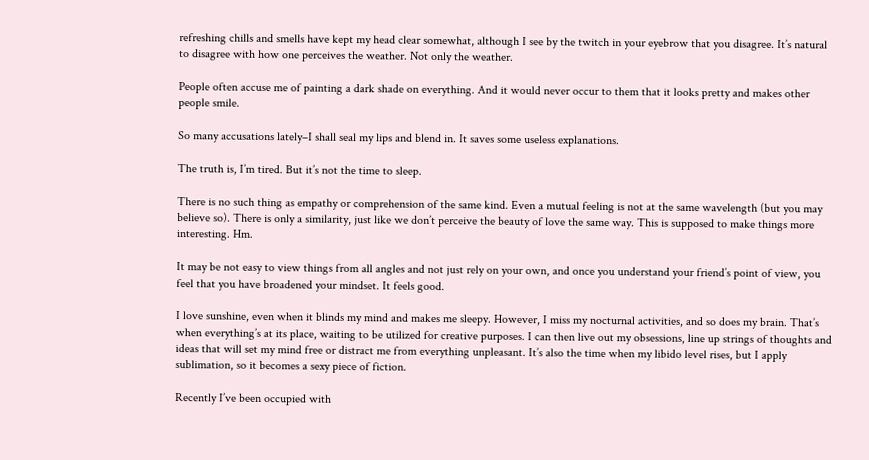refreshing chills and smells have kept my head clear somewhat, although I see by the twitch in your eyebrow that you disagree. It’s natural to disagree with how one perceives the weather. Not only the weather.

People often accuse me of painting a dark shade on everything. And it would never occur to them that it looks pretty and makes other people smile.

So many accusations lately–I shall seal my lips and blend in. It saves some useless explanations.

The truth is, I’m tired. But it’s not the time to sleep.

There is no such thing as empathy or comprehension of the same kind. Even a mutual feeling is not at the same wavelength (but you may believe so). There is only a similarity, just like we don’t perceive the beauty of love the same way. This is supposed to make things more interesting. Hm.

It may be not easy to view things from all angles and not just rely on your own, and once you understand your friend’s point of view, you feel that you have broadened your mindset. It feels good.

I love sunshine, even when it blinds my mind and makes me sleepy. However, I miss my nocturnal activities, and so does my brain. That’s when everything’s at its place, waiting to be utilized for creative purposes. I can then live out my obsessions, line up strings of thoughts and ideas that will set my mind free or distract me from everything unpleasant. It’s also the time when my libido level rises, but I apply sublimation, so it becomes a sexy piece of fiction.

Recently I’ve been occupied with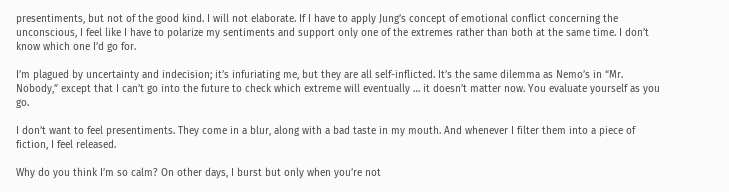presentiments, but not of the good kind. I will not elaborate. If I have to apply Jung’s concept of emotional conflict concerning the unconscious, I feel like I have to polarize my sentiments and support only one of the extremes rather than both at the same time. I don’t know which one I’d go for.

I’m plagued by uncertainty and indecision; it’s infuriating me, but they are all self-inflicted. It’s the same dilemma as Nemo’s in “Mr. Nobody,” except that I can’t go into the future to check which extreme will eventually … it doesn’t matter now. You evaluate yourself as you go.

I don’t want to feel presentiments. They come in a blur, along with a bad taste in my mouth. And whenever I filter them into a piece of fiction, I feel released.

Why do you think I’m so calm? On other days, I burst but only when you’re not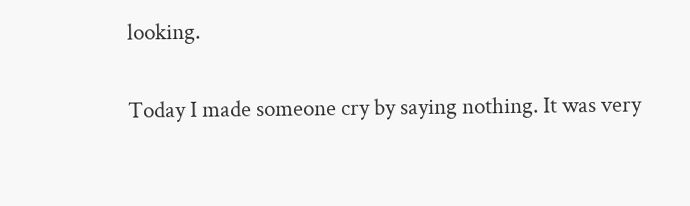looking.

Today I made someone cry by saying nothing. It was very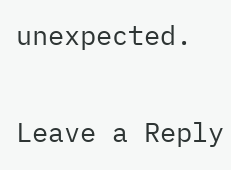unexpected.

Leave a Reply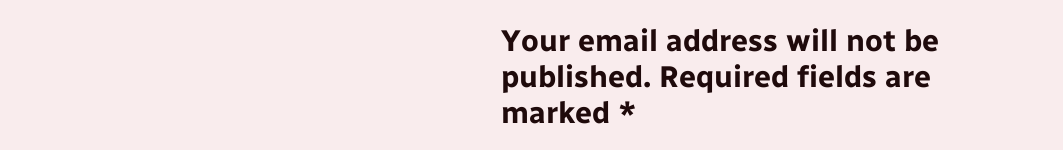Your email address will not be published. Required fields are marked *